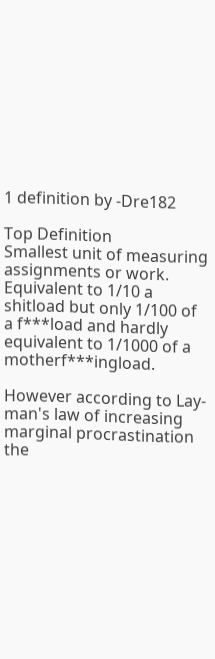1 definition by -Dre182

Top Definition
Smallest unit of measuring assignments or work. Equivalent to 1/10 a shitload but only 1/100 of a f***load and hardly equivalent to 1/1000 of a motherf***ingload.

However according to Lay-man's law of increasing marginal procrastination the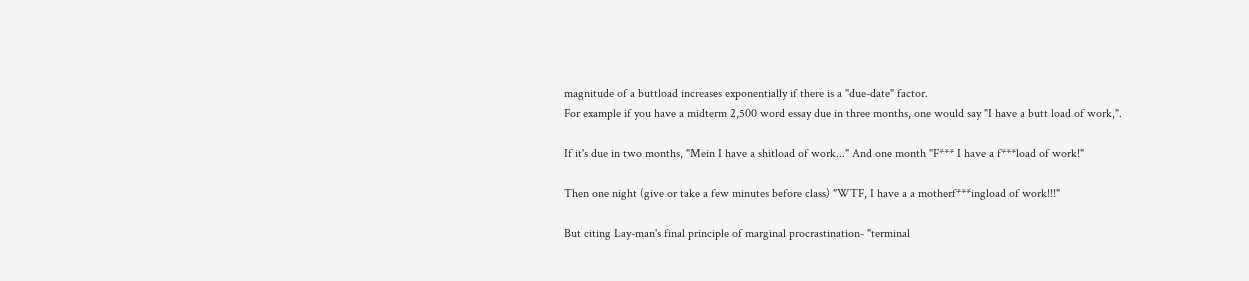magnitude of a buttload increases exponentially if there is a "due-date" factor.
For example if you have a midterm 2,500 word essay due in three months, one would say "I have a butt load of work,".

If it's due in two months, "Mein I have a shitload of work..." And one month "F*** I have a f***load of work!"

Then one night (give or take a few minutes before class) "WTF, I have a a motherf***ingload of work!!!"

But citing Lay-man's final principle of marginal procrastination- "terminal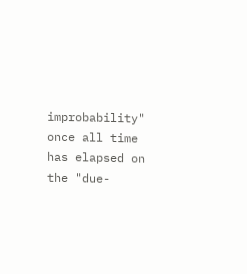improbability" once all time has elapsed on the "due-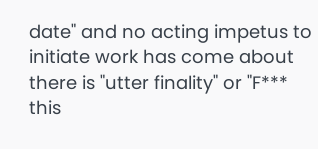date" and no acting impetus to initiate work has come about there is "utter finality" or "F*** this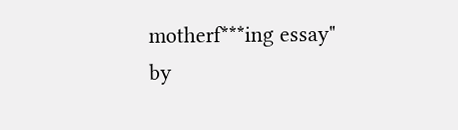motherf***ing essay"
by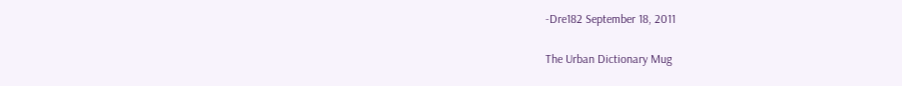-Dre182 September 18, 2011

The Urban Dictionary Mug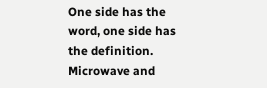One side has the word, one side has the definition. Microwave and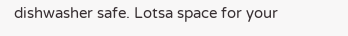dishwasher safe. Lotsa space for your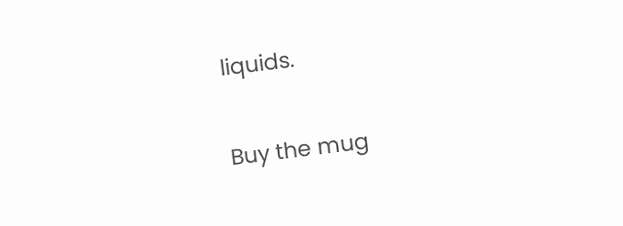liquids.

Buy the mug